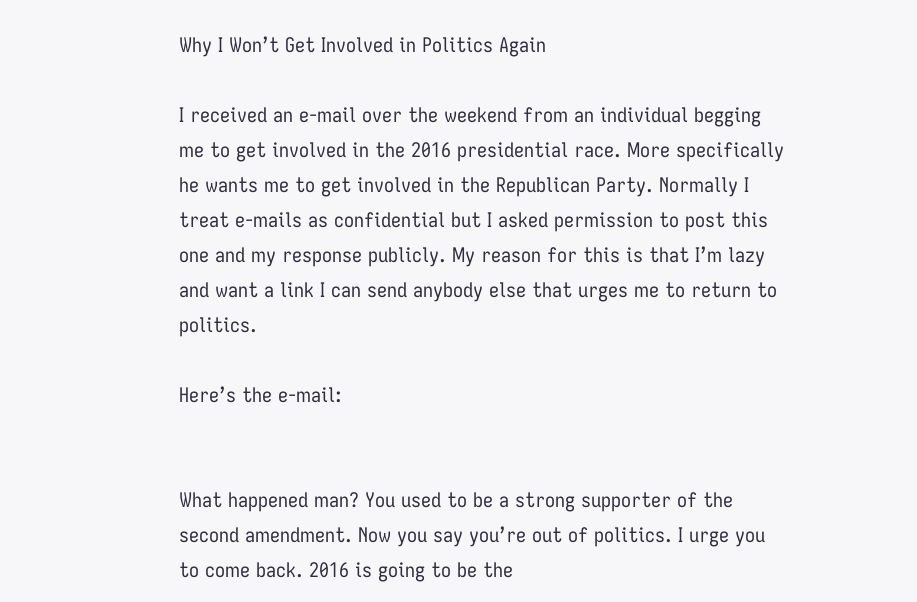Why I Won’t Get Involved in Politics Again

I received an e-mail over the weekend from an individual begging me to get involved in the 2016 presidential race. More specifically he wants me to get involved in the Republican Party. Normally I treat e-mails as confidential but I asked permission to post this one and my response publicly. My reason for this is that I’m lazy and want a link I can send anybody else that urges me to return to politics.

Here’s the e-mail:


What happened man? You used to be a strong supporter of the second amendment. Now you say you’re out of politics. I urge you to come back. 2016 is going to be the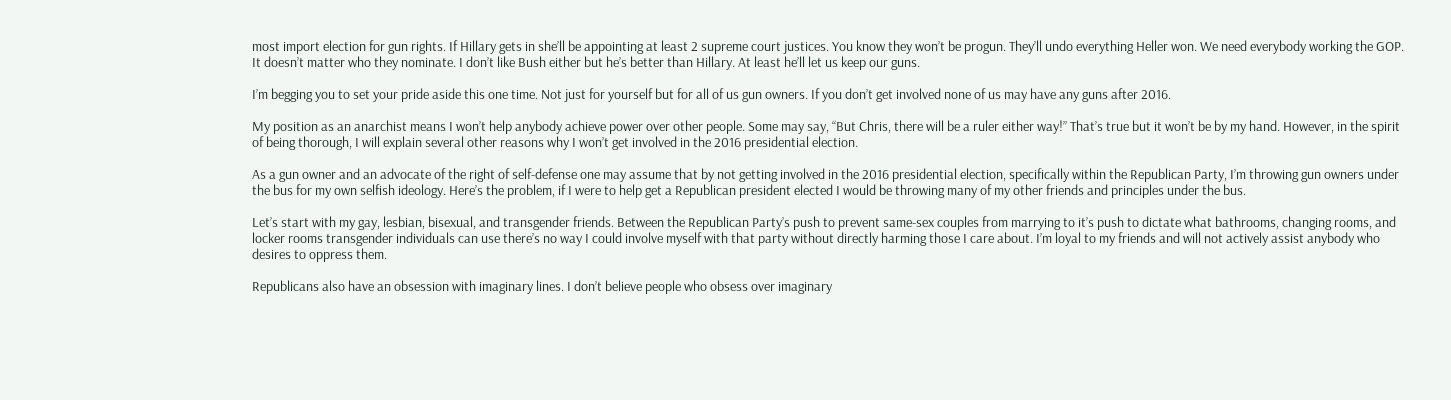most import election for gun rights. If Hillary gets in she’ll be appointing at least 2 supreme court justices. You know they won’t be progun. They’ll undo everything Heller won. We need everybody working the GOP. It doesn’t matter who they nominate. I don’t like Bush either but he’s better than Hillary. At least he’ll let us keep our guns.

I’m begging you to set your pride aside this one time. Not just for yourself but for all of us gun owners. If you don’t get involved none of us may have any guns after 2016.

My position as an anarchist means I won’t help anybody achieve power over other people. Some may say, “But Chris, there will be a ruler either way!” That’s true but it won’t be by my hand. However, in the spirit of being thorough, I will explain several other reasons why I won’t get involved in the 2016 presidential election.

As a gun owner and an advocate of the right of self-defense one may assume that by not getting involved in the 2016 presidential election, specifically within the Republican Party, I’m throwing gun owners under the bus for my own selfish ideology. Here’s the problem, if I were to help get a Republican president elected I would be throwing many of my other friends and principles under the bus.

Let’s start with my gay, lesbian, bisexual, and transgender friends. Between the Republican Party’s push to prevent same-sex couples from marrying to it’s push to dictate what bathrooms, changing rooms, and locker rooms transgender individuals can use there’s no way I could involve myself with that party without directly harming those I care about. I’m loyal to my friends and will not actively assist anybody who desires to oppress them.

Republicans also have an obsession with imaginary lines. I don’t believe people who obsess over imaginary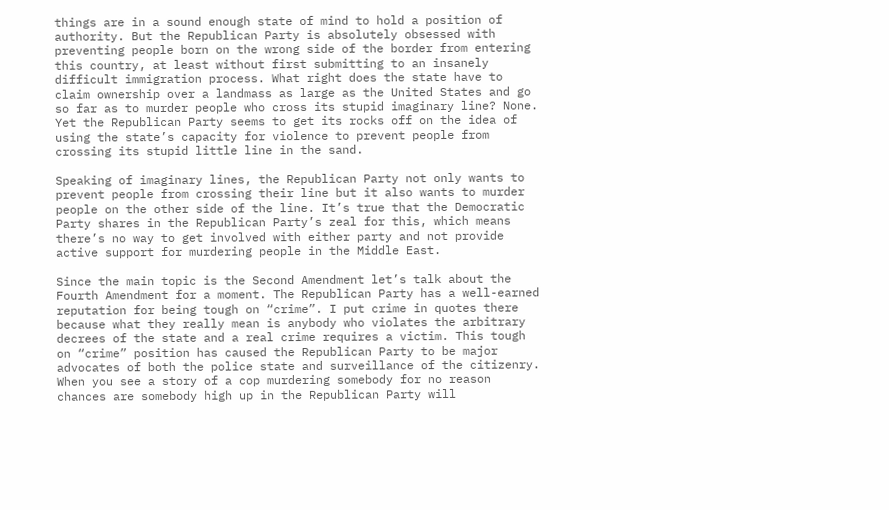things are in a sound enough state of mind to hold a position of authority. But the Republican Party is absolutely obsessed with preventing people born on the wrong side of the border from entering this country, at least without first submitting to an insanely difficult immigration process. What right does the state have to claim ownership over a landmass as large as the United States and go so far as to murder people who cross its stupid imaginary line? None. Yet the Republican Party seems to get its rocks off on the idea of using the state’s capacity for violence to prevent people from crossing its stupid little line in the sand.

Speaking of imaginary lines, the Republican Party not only wants to prevent people from crossing their line but it also wants to murder people on the other side of the line. It’s true that the Democratic Party shares in the Republican Party’s zeal for this, which means there’s no way to get involved with either party and not provide active support for murdering people in the Middle East.

Since the main topic is the Second Amendment let’s talk about the Fourth Amendment for a moment. The Republican Party has a well-earned reputation for being tough on “crime”. I put crime in quotes there because what they really mean is anybody who violates the arbitrary decrees of the state and a real crime requires a victim. This tough on “crime” position has caused the Republican Party to be major advocates of both the police state and surveillance of the citizenry. When you see a story of a cop murdering somebody for no reason chances are somebody high up in the Republican Party will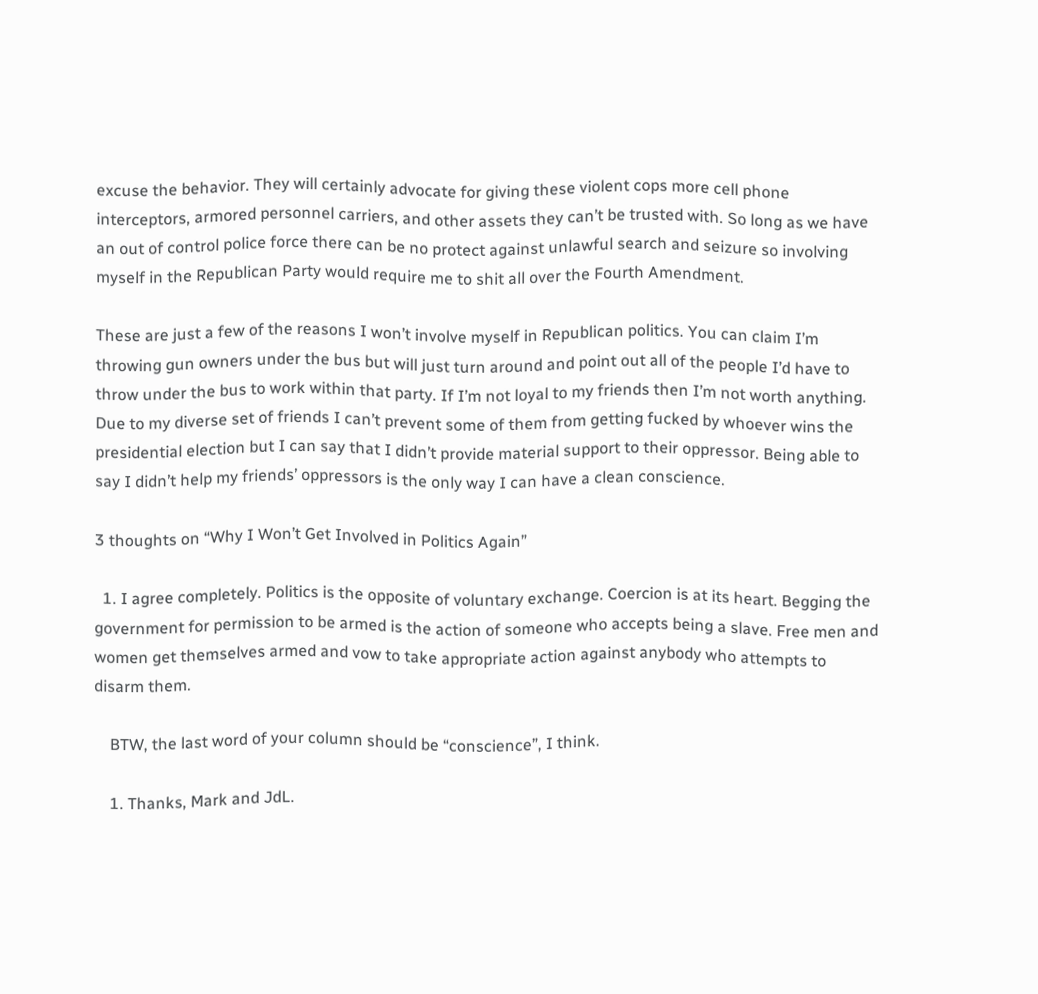excuse the behavior. They will certainly advocate for giving these violent cops more cell phone interceptors, armored personnel carriers, and other assets they can’t be trusted with. So long as we have an out of control police force there can be no protect against unlawful search and seizure so involving myself in the Republican Party would require me to shit all over the Fourth Amendment.

These are just a few of the reasons I won’t involve myself in Republican politics. You can claim I’m throwing gun owners under the bus but will just turn around and point out all of the people I’d have to throw under the bus to work within that party. If I’m not loyal to my friends then I’m not worth anything. Due to my diverse set of friends I can’t prevent some of them from getting fucked by whoever wins the presidential election but I can say that I didn’t provide material support to their oppressor. Being able to say I didn’t help my friends’ oppressors is the only way I can have a clean conscience.

3 thoughts on “Why I Won’t Get Involved in Politics Again”

  1. I agree completely. Politics is the opposite of voluntary exchange. Coercion is at its heart. Begging the government for permission to be armed is the action of someone who accepts being a slave. Free men and women get themselves armed and vow to take appropriate action against anybody who attempts to disarm them.

    BTW, the last word of your column should be “conscience”, I think.

    1. Thanks, Mark and JdL.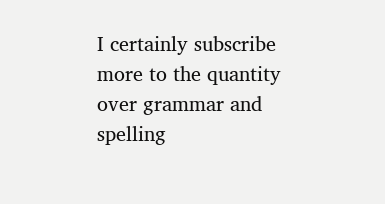I certainly subscribe more to the quantity over grammar and spelling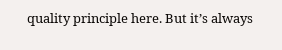quality principle here. But it’s always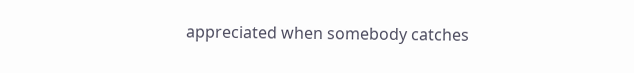appreciated when somebody catches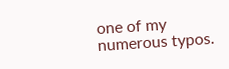one of my numerous typos.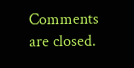Comments are closed.